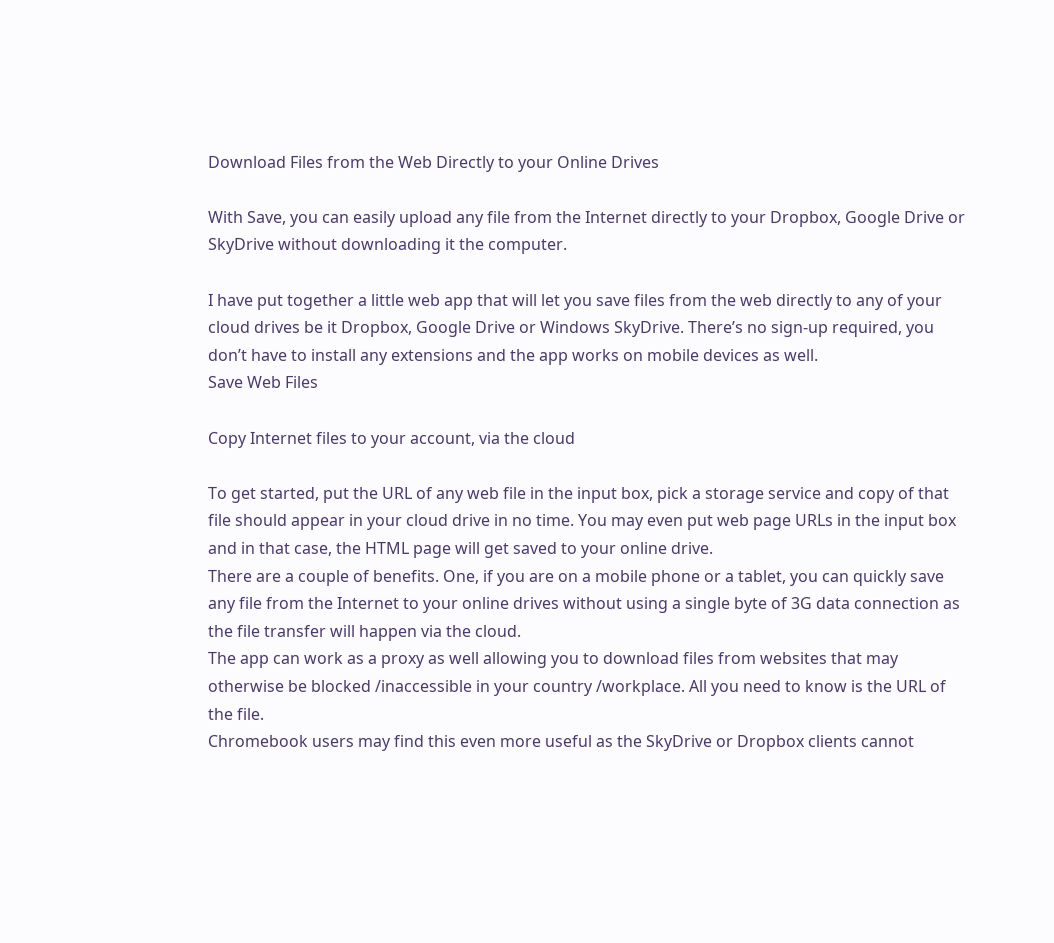Download Files from the Web Directly to your Online Drives

With Save, you can easily upload any file from the Internet directly to your Dropbox, Google Drive or SkyDrive without downloading it the computer.

I have put together a little web app that will let you save files from the web directly to any of your cloud drives be it Dropbox, Google Drive or Windows SkyDrive. There’s no sign-up required, you don’t have to install any extensions and the app works on mobile devices as well.
Save Web Files

Copy Internet files to your account, via the cloud

To get started, put the URL of any web file in the input box, pick a storage service and copy of that file should appear in your cloud drive in no time. You may even put web page URLs in the input box and in that case, the HTML page will get saved to your online drive.
There are a couple of benefits. One, if you are on a mobile phone or a tablet, you can quickly save any file from the Internet to your online drives without using a single byte of 3G data connection as the file transfer will happen via the cloud.
The app can work as a proxy as well allowing you to download files from websites that may otherwise be blocked /inaccessible in your country /workplace. All you need to know is the URL of the file.
Chromebook users may find this even more useful as the SkyDrive or Dropbox clients cannot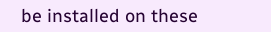be installed on these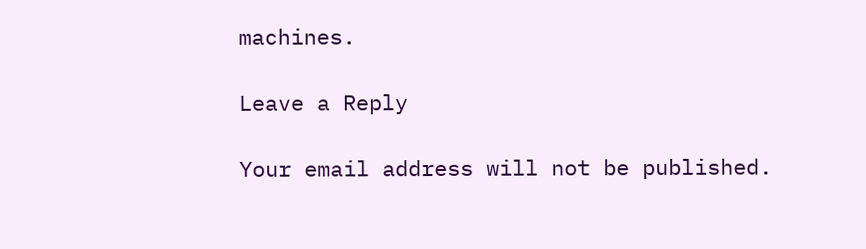machines.

Leave a Reply

Your email address will not be published.